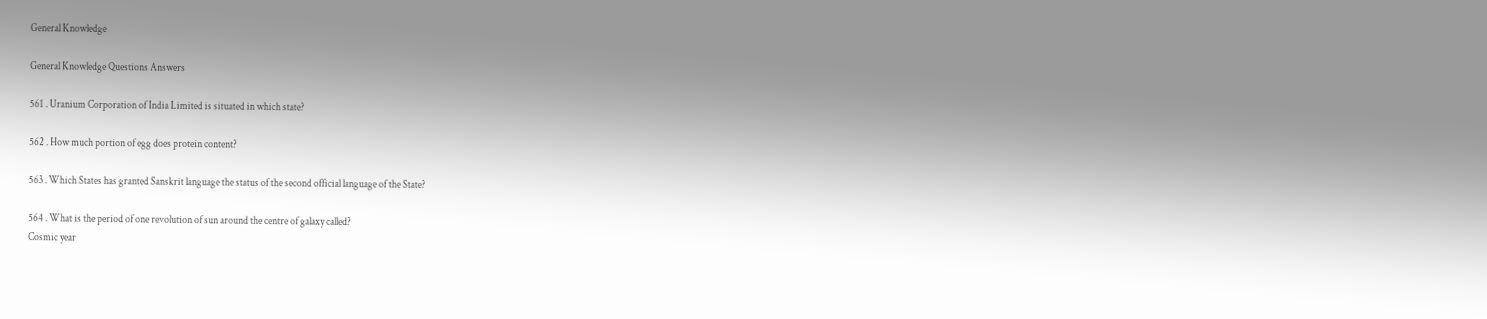General Knowledge

General Knowledge Questions Answers

561 . Uranium Corporation of India Limited is situated in which state?

562 . How much portion of egg does protein content?

563 . Which States has granted Sanskrit language the status of the second official language of the State?

564 . What is the period of one revolution of sun around the centre of galaxy called?
Cosmic year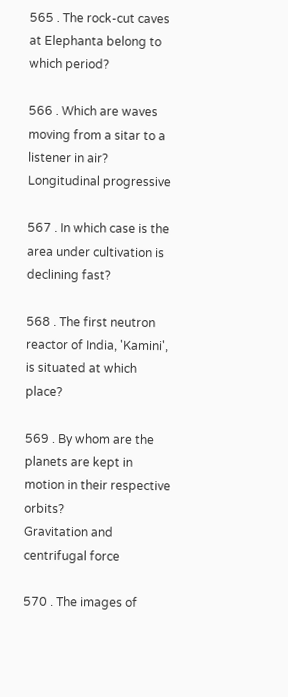565 . The rock-cut caves at Elephanta belong to which period?

566 . Which are waves moving from a sitar to a listener in air?
Longitudinal progressive

567 . In which case is the area under cultivation is declining fast?

568 . The first neutron reactor of India, 'Kamini', is situated at which place?

569 . By whom are the planets are kept in motion in their respective orbits?
Gravitation and centrifugal force

570 . The images of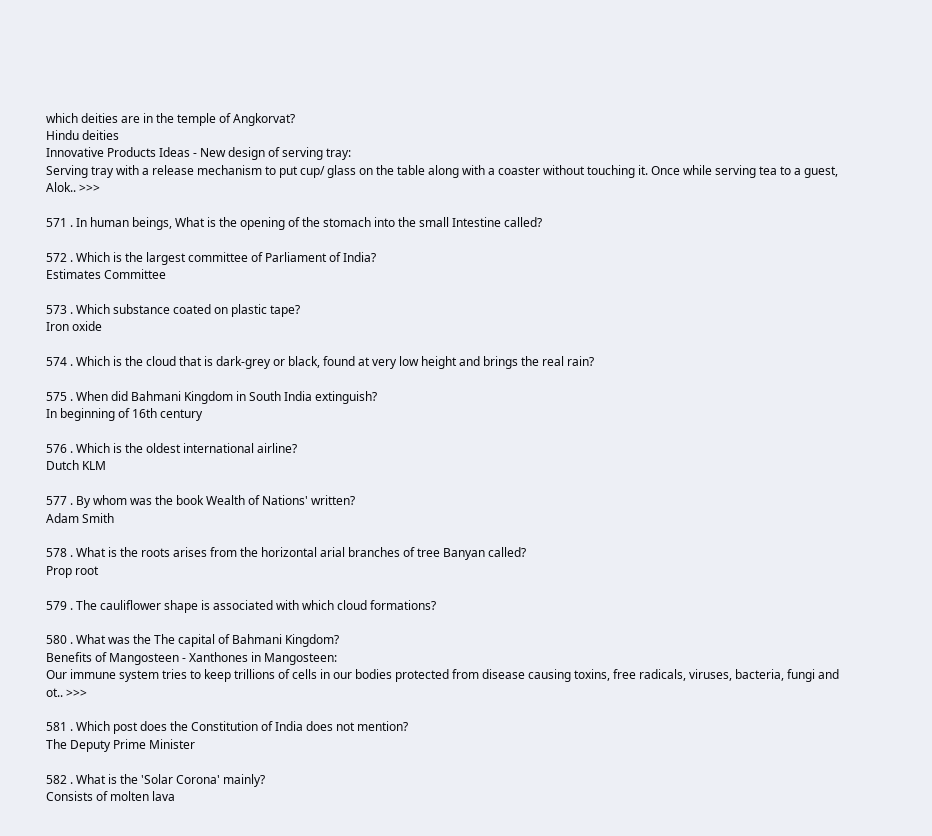which deities are in the temple of Angkorvat?
Hindu deities
Innovative Products Ideas - New design of serving tray:
Serving tray with a release mechanism to put cup/ glass on the table along with a coaster without touching it. Once while serving tea to a guest, Alok.. >>>

571 . In human beings, What is the opening of the stomach into the small Intestine called?

572 . Which is the largest committee of Parliament of India?
Estimates Committee

573 . Which substance coated on plastic tape?
Iron oxide

574 . Which is the cloud that is dark-grey or black, found at very low height and brings the real rain?

575 . When did Bahmani Kingdom in South India extinguish?
In beginning of 16th century

576 . Which is the oldest international airline?
Dutch KLM

577 . By whom was the book Wealth of Nations' written?
Adam Smith

578 . What is the roots arises from the horizontal arial branches of tree Banyan called?
Prop root

579 . The cauliflower shape is associated with which cloud formations?

580 . What was the The capital of Bahmani Kingdom?
Benefits of Mangosteen - Xanthones in Mangosteen:
Our immune system tries to keep trillions of cells in our bodies protected from disease causing toxins, free radicals, viruses, bacteria, fungi and ot.. >>>

581 . Which post does the Constitution of India does not mention?
The Deputy Prime Minister

582 . What is the 'Solar Corona' mainly?
Consists of molten lava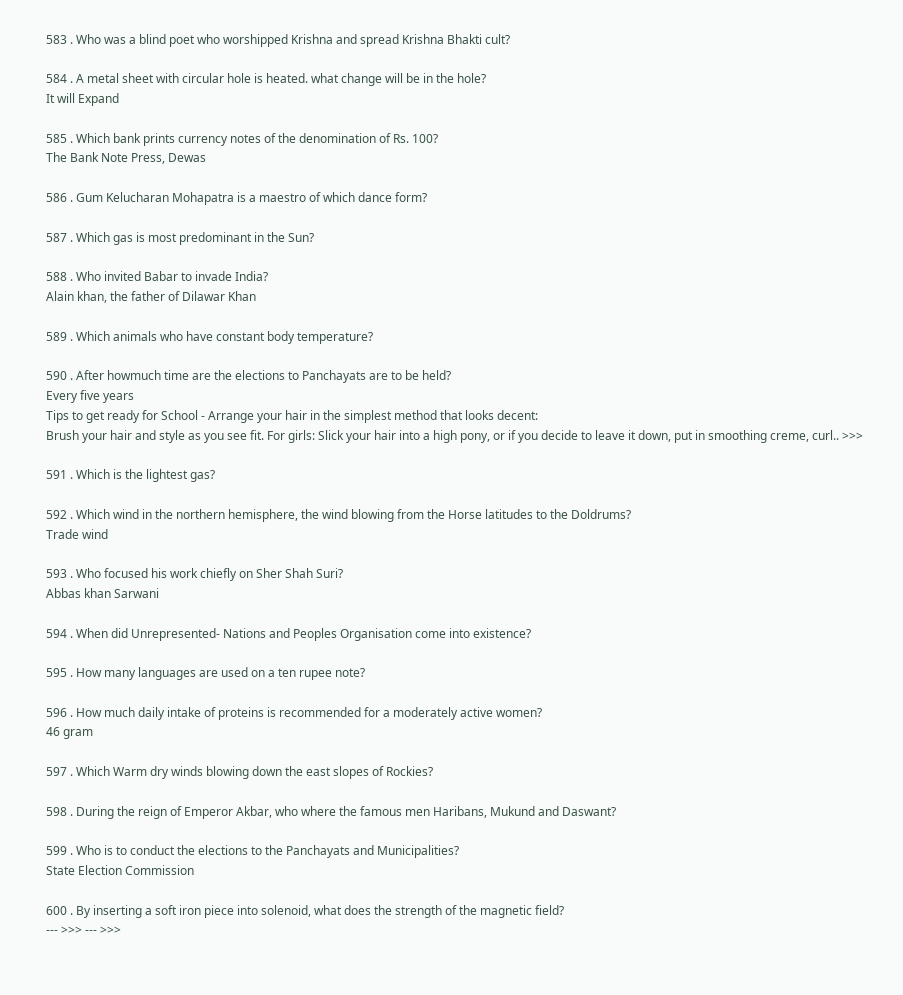583 . Who was a blind poet who worshipped Krishna and spread Krishna Bhakti cult?

584 . A metal sheet with circular hole is heated. what change will be in the hole?
It will Expand

585 . Which bank prints currency notes of the denomination of Rs. 100?
The Bank Note Press, Dewas

586 . Gum Kelucharan Mohapatra is a maestro of which dance form?

587 . Which gas is most predominant in the Sun?

588 . Who invited Babar to invade India?
Alain khan, the father of Dilawar Khan

589 . Which animals who have constant body temperature?

590 . After howmuch time are the elections to Panchayats are to be held?
Every five years
Tips to get ready for School - Arrange your hair in the simplest method that looks decent:
Brush your hair and style as you see fit. For girls: Slick your hair into a high pony, or if you decide to leave it down, put in smoothing creme, curl.. >>>

591 . Which is the lightest gas?

592 . Which wind in the northern hemisphere, the wind blowing from the Horse latitudes to the Doldrums?
Trade wind

593 . Who focused his work chiefly on Sher Shah Suri?
Abbas khan Sarwani

594 . When did Unrepresented- Nations and Peoples Organisation come into existence?

595 . How many languages are used on a ten rupee note?

596 . How much daily intake of proteins is recommended for a moderately active women?
46 gram

597 . Which Warm dry winds blowing down the east slopes of Rockies?

598 . During the reign of Emperor Akbar, who where the famous men Haribans, Mukund and Daswant?

599 . Who is to conduct the elections to the Panchayats and Municipalities?
State Election Commission

600 . By inserting a soft iron piece into solenoid, what does the strength of the magnetic field?
--- >>> --- >>>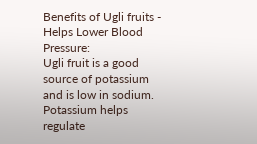Benefits of Ugli fruits - Helps Lower Blood Pressure:
Ugli fruit is a good source of potassium and is low in sodium. Potassium helps regulate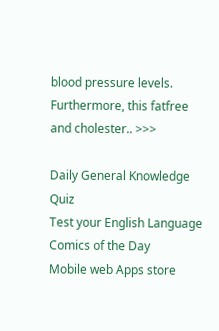blood pressure levels. Furthermore, this fatfree and cholester.. >>>

Daily General Knowledge Quiz
Test your English Language
Comics of the Day
Mobile web Apps store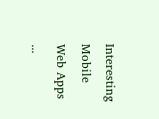Interesting Mobile Web Apps ...